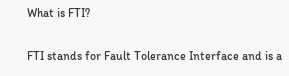What is FTI?

FTI stands for Fault Tolerance Interface and is a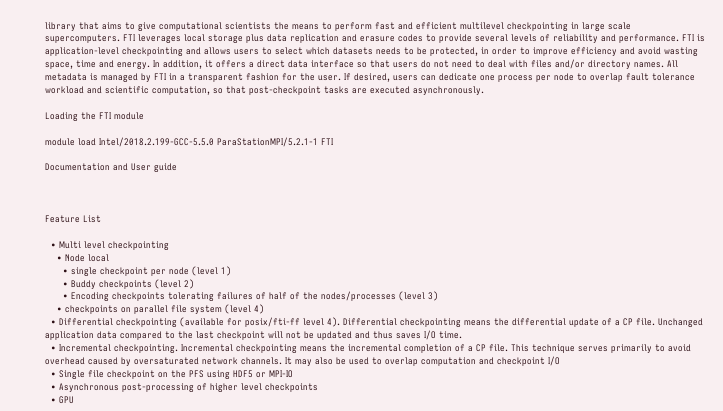library that aims to give computational scientists the means to perform fast and efficient multilevel checkpointing in large scale supercomputers. FTI leverages local storage plus data replication and erasure codes to provide several levels of reliability and performance. FTI is application-level checkpointing and allows users to select which datasets needs to be protected, in order to improve efficiency and avoid wasting space, time and energy. In addition, it offers a direct data interface so that users do not need to deal with files and/or directory names. All metadata is managed by FTI in a transparent fashion for the user. If desired, users can dedicate one process per node to overlap fault tolerance workload and scientific computation, so that post-checkpoint tasks are executed asynchronously.

Loading the FTI module

module load Intel/2018.2.199-GCC-5.5.0 ParaStationMPI/5.2.1-1 FTI

Documentation and User guide



Feature List

  • Multi level checkpointing
    • Node local
      • single checkpoint per node (level 1)
      • Buddy checkpoints (level 2)
      • Encoding checkpoints tolerating failures of half of the nodes/processes (level 3)
    • checkpoints on parallel file system (level 4)
  • Differential checkpointing (available for posix/fti-ff level 4). Differential checkpointing means the differential update of a CP file. Unchanged application data compared to the last checkpoint will not be updated and thus saves I/O time.
  • Incremental checkpointing. Incremental checkpointing means the incremental completion of a CP file. This technique serves primarily to avoid overhead caused by oversaturated network channels. It may also be used to overlap computation and checkpoint I/O
  • Single file checkpoint on the PFS using HDF5 or MPI-IO
  • Asynchronous post-processing of higher level checkpoints
  • GPU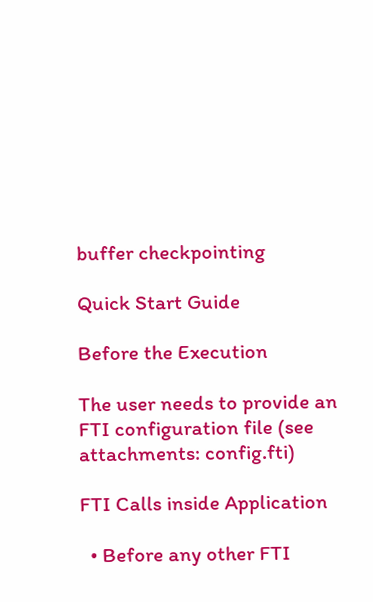buffer checkpointing

Quick Start Guide

Before the Execution

The user needs to provide an FTI configuration file (see attachments: config.fti)

FTI Calls inside Application

  • Before any other FTI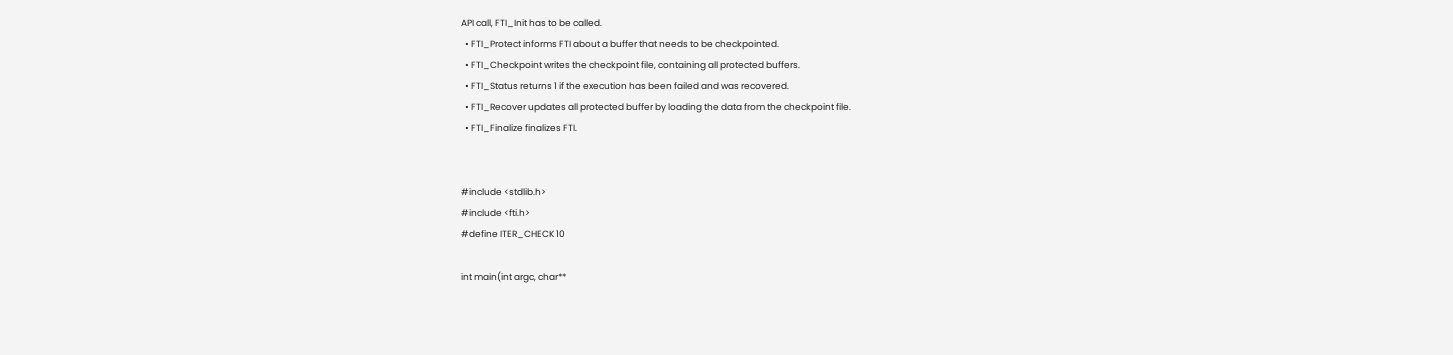API call, FTI_Init has to be called.
  • FTI_Protect informs FTI about a buffer that needs to be checkpointed.
  • FTI_Checkpoint writes the checkpoint file, containing all protected buffers.
  • FTI_Status returns 1 if the execution has been failed and was recovered.
  • FTI_Recover updates all protected buffer by loading the data from the checkpoint file.
  • FTI_Finalize finalizes FTI.


#include <stdlib.h>
#include <fti.h>
#define ITER_CHECK 10

int main(int argc, char**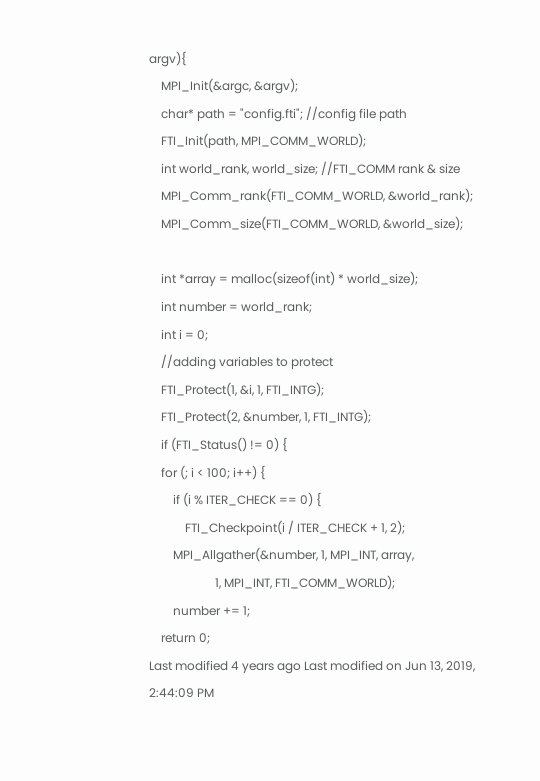argv){
    MPI_Init(&argc, &argv);
    char* path = "config.fti"; //config file path
    FTI_Init(path, MPI_COMM_WORLD);
    int world_rank, world_size; //FTI_COMM rank & size
    MPI_Comm_rank(FTI_COMM_WORLD, &world_rank);
    MPI_Comm_size(FTI_COMM_WORLD, &world_size);

    int *array = malloc(sizeof(int) * world_size);
    int number = world_rank;
    int i = 0;
    //adding variables to protect
    FTI_Protect(1, &i, 1, FTI_INTG);
    FTI_Protect(2, &number, 1, FTI_INTG);
    if (FTI_Status() != 0) {
    for (; i < 100; i++) {
        if (i % ITER_CHECK == 0) {
            FTI_Checkpoint(i / ITER_CHECK + 1, 2);
        MPI_Allgather(&number, 1, MPI_INT, array,
                      1, MPI_INT, FTI_COMM_WORLD);
        number += 1;
    return 0;
Last modified 4 years ago Last modified on Jun 13, 2019, 2:44:09 PM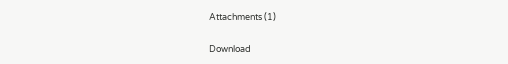Attachments (1)

Download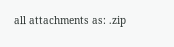all attachments as: .zip